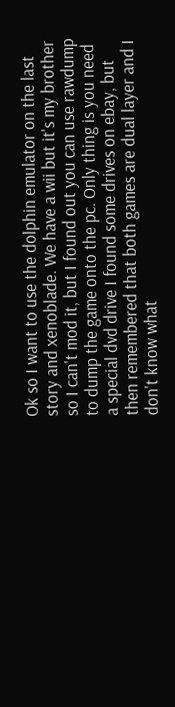Ok so I want to use the dolphin emulator on the last story and xenoblade. We have a wii but it's my brother so I can't mod it, but I found out you can use rawdump to dump the game onto the pc. Only thing is you need a special dvd drive I found some drives on ebay, but then remembered that both games are dual layer and I don't know what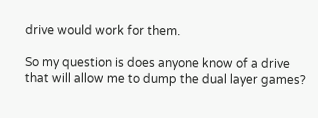drive would work for them.

So my question is does anyone know of a drive that will allow me to dump the dual layer games?